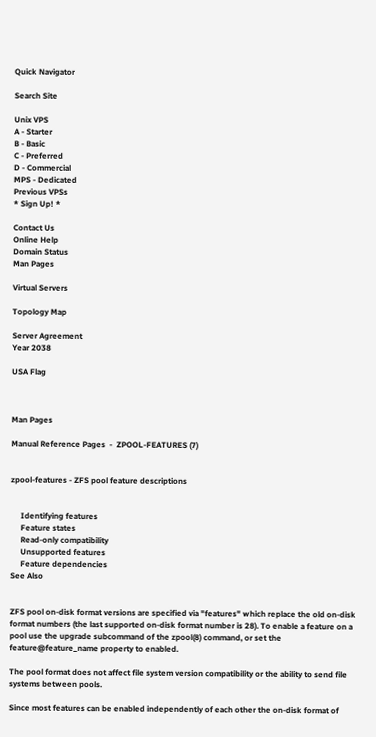Quick Navigator

Search Site

Unix VPS
A - Starter
B - Basic
C - Preferred
D - Commercial
MPS - Dedicated
Previous VPSs
* Sign Up! *

Contact Us
Online Help
Domain Status
Man Pages

Virtual Servers

Topology Map

Server Agreement
Year 2038

USA Flag



Man Pages

Manual Reference Pages  -  ZPOOL-FEATURES (7)


zpool-features - ZFS pool feature descriptions


     Identifying features
     Feature states
     Read-only compatibility
     Unsupported features
     Feature dependencies
See Also


ZFS pool on-disk format versions are specified via "features" which replace the old on-disk format numbers (the last supported on-disk format number is 28). To enable a feature on a pool use the upgrade subcommand of the zpool(8) command, or set the feature@feature_name property to enabled.

The pool format does not affect file system version compatibility or the ability to send file systems between pools.

Since most features can be enabled independently of each other the on-disk format of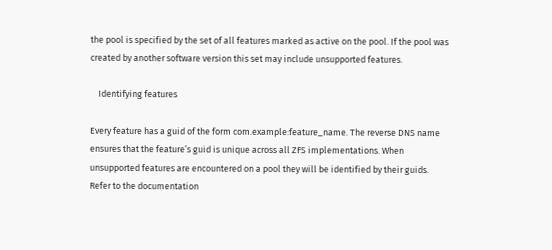the pool is specified by the set of all features marked as active on the pool. If the pool was created by another software version this set may include unsupported features.

    Identifying features

Every feature has a guid of the form com.example:feature_name. The reverse DNS name ensures that the feature’s guid is unique across all ZFS implementations. When unsupported features are encountered on a pool they will be identified by their guids. Refer to the documentation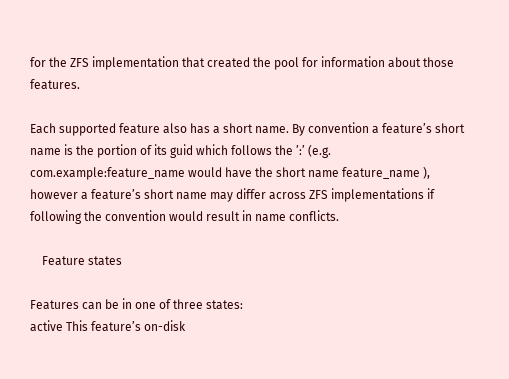for the ZFS implementation that created the pool for information about those features.

Each supported feature also has a short name. By convention a feature’s short name is the portion of its guid which follows the ’:’ (e.g. com.example:feature_name would have the short name feature_name ), however a feature’s short name may differ across ZFS implementations if following the convention would result in name conflicts.

    Feature states

Features can be in one of three states:
active This feature’s on-disk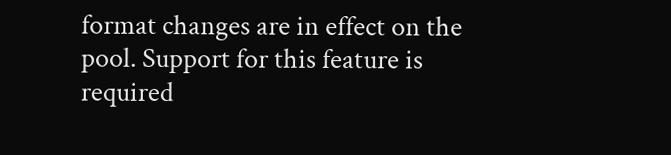format changes are in effect on the pool. Support for this feature is required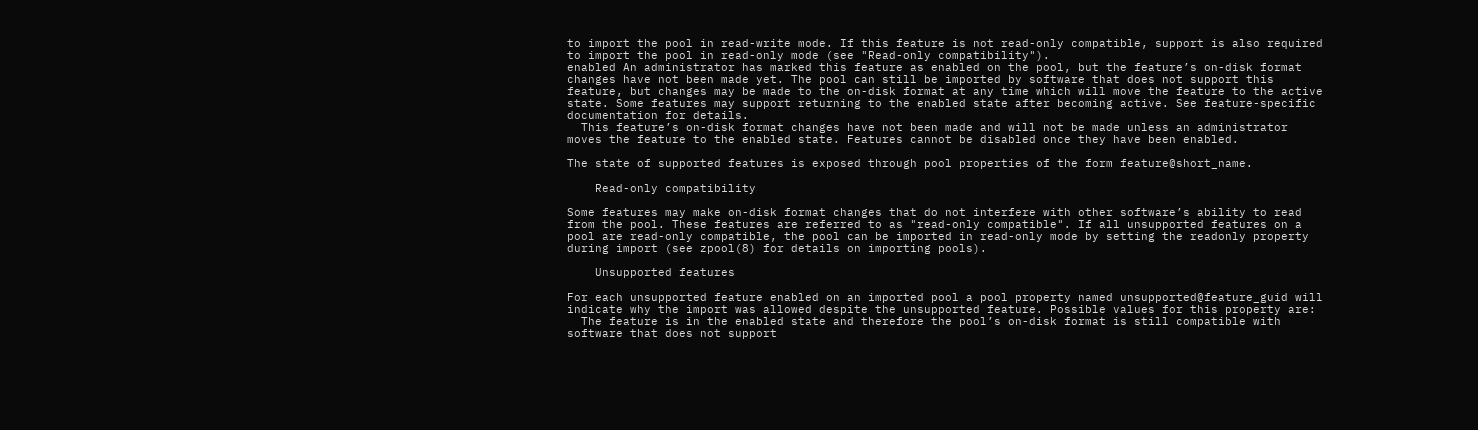to import the pool in read-write mode. If this feature is not read-only compatible, support is also required to import the pool in read-only mode (see "Read-only compatibility").
enabled An administrator has marked this feature as enabled on the pool, but the feature’s on-disk format changes have not been made yet. The pool can still be imported by software that does not support this feature, but changes may be made to the on-disk format at any time which will move the feature to the active state. Some features may support returning to the enabled state after becoming active. See feature-specific documentation for details.
  This feature’s on-disk format changes have not been made and will not be made unless an administrator moves the feature to the enabled state. Features cannot be disabled once they have been enabled.

The state of supported features is exposed through pool properties of the form feature@short_name.

    Read-only compatibility

Some features may make on-disk format changes that do not interfere with other software’s ability to read from the pool. These features are referred to as "read-only compatible". If all unsupported features on a pool are read-only compatible, the pool can be imported in read-only mode by setting the readonly property during import (see zpool(8) for details on importing pools).

    Unsupported features

For each unsupported feature enabled on an imported pool a pool property named unsupported@feature_guid will indicate why the import was allowed despite the unsupported feature. Possible values for this property are:
  The feature is in the enabled state and therefore the pool’s on-disk format is still compatible with software that does not support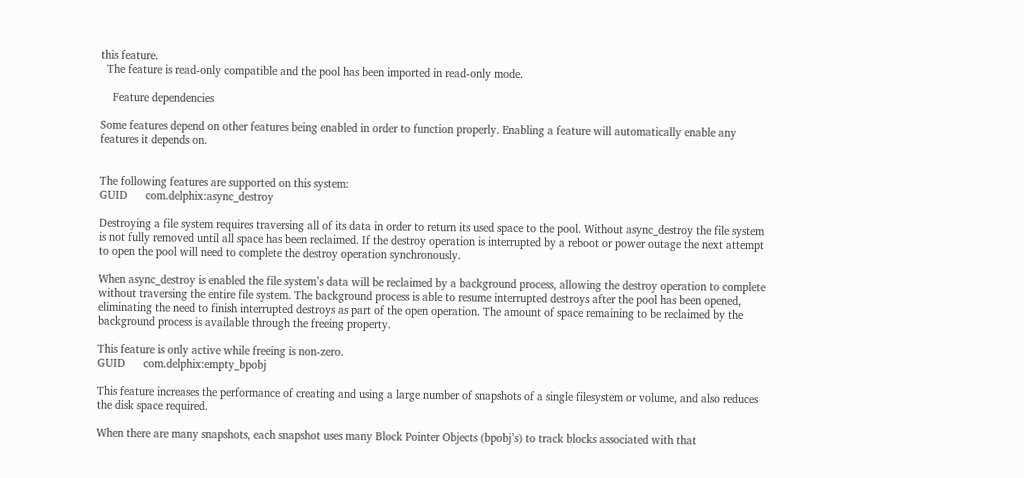this feature.
  The feature is read-only compatible and the pool has been imported in read-only mode.

    Feature dependencies

Some features depend on other features being enabled in order to function properly. Enabling a feature will automatically enable any features it depends on.


The following features are supported on this system:
GUID      com.delphix:async_destroy

Destroying a file system requires traversing all of its data in order to return its used space to the pool. Without async_destroy the file system is not fully removed until all space has been reclaimed. If the destroy operation is interrupted by a reboot or power outage the next attempt to open the pool will need to complete the destroy operation synchronously.

When async_destroy is enabled the file system’s data will be reclaimed by a background process, allowing the destroy operation to complete without traversing the entire file system. The background process is able to resume interrupted destroys after the pool has been opened, eliminating the need to finish interrupted destroys as part of the open operation. The amount of space remaining to be reclaimed by the background process is available through the freeing property.

This feature is only active while freeing is non-zero.
GUID      com.delphix:empty_bpobj

This feature increases the performance of creating and using a large number of snapshots of a single filesystem or volume, and also reduces the disk space required.

When there are many snapshots, each snapshot uses many Block Pointer Objects (bpobj’s) to track blocks associated with that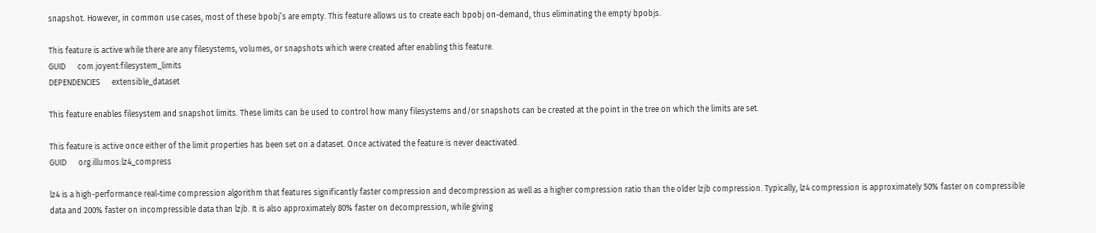snapshot. However, in common use cases, most of these bpobj’s are empty. This feature allows us to create each bpobj on-demand, thus eliminating the empty bpobjs.

This feature is active while there are any filesystems, volumes, or snapshots which were created after enabling this feature.
GUID      com.joyent:filesystem_limits
DEPENDENCIES      extensible_dataset

This feature enables filesystem and snapshot limits. These limits can be used to control how many filesystems and/or snapshots can be created at the point in the tree on which the limits are set.

This feature is active once either of the limit properties has been set on a dataset. Once activated the feature is never deactivated.
GUID      org.illumos:lz4_compress

lz4 is a high-performance real-time compression algorithm that features significantly faster compression and decompression as well as a higher compression ratio than the older lzjb compression. Typically, lz4 compression is approximately 50% faster on compressible data and 200% faster on incompressible data than lzjb. It is also approximately 80% faster on decompression, while giving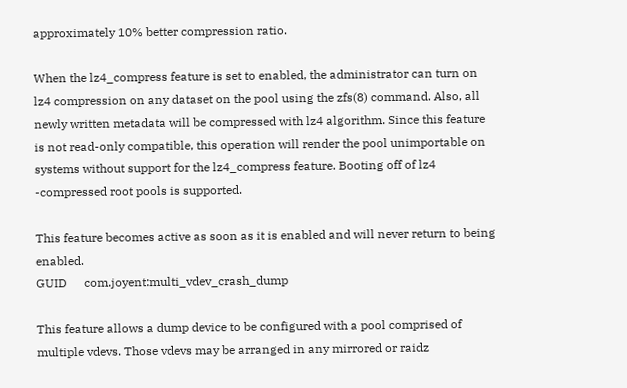approximately 10% better compression ratio.

When the lz4_compress feature is set to enabled, the administrator can turn on lz4 compression on any dataset on the pool using the zfs(8) command. Also, all newly written metadata will be compressed with lz4 algorithm. Since this feature is not read-only compatible, this operation will render the pool unimportable on systems without support for the lz4_compress feature. Booting off of lz4 -compressed root pools is supported.

This feature becomes active as soon as it is enabled and will never return to being enabled.
GUID      com.joyent:multi_vdev_crash_dump

This feature allows a dump device to be configured with a pool comprised of multiple vdevs. Those vdevs may be arranged in any mirrored or raidz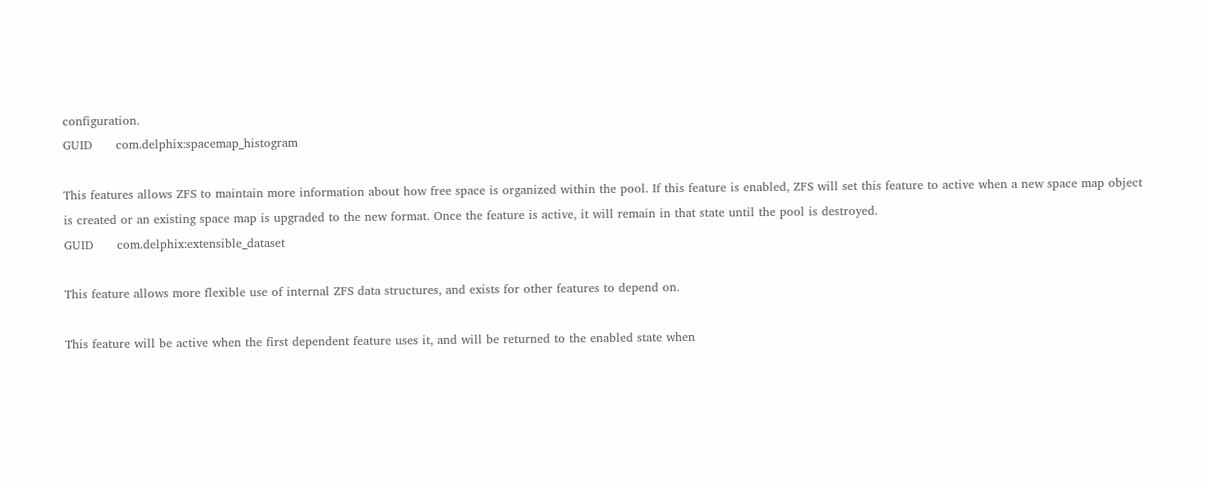configuration.
GUID      com.delphix:spacemap_histogram

This features allows ZFS to maintain more information about how free space is organized within the pool. If this feature is enabled, ZFS will set this feature to active when a new space map object is created or an existing space map is upgraded to the new format. Once the feature is active, it will remain in that state until the pool is destroyed.
GUID      com.delphix:extensible_dataset

This feature allows more flexible use of internal ZFS data structures, and exists for other features to depend on.

This feature will be active when the first dependent feature uses it, and will be returned to the enabled state when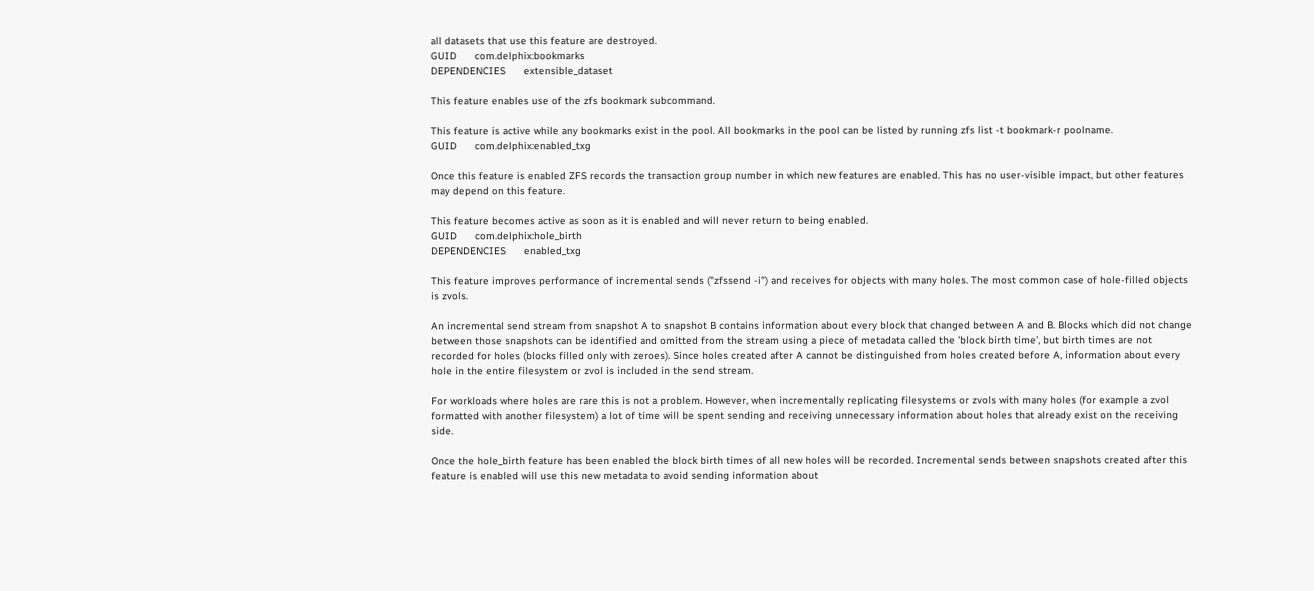all datasets that use this feature are destroyed.
GUID      com.delphix:bookmarks
DEPENDENCIES      extensible_dataset

This feature enables use of the zfs bookmark subcommand.

This feature is active while any bookmarks exist in the pool. All bookmarks in the pool can be listed by running zfs list -t bookmark-r poolname.
GUID      com.delphix:enabled_txg

Once this feature is enabled ZFS records the transaction group number in which new features are enabled. This has no user-visible impact, but other features may depend on this feature.

This feature becomes active as soon as it is enabled and will never return to being enabled.
GUID      com.delphix:hole_birth
DEPENDENCIES      enabled_txg

This feature improves performance of incremental sends ("zfssend -i") and receives for objects with many holes. The most common case of hole-filled objects is zvols.

An incremental send stream from snapshot A to snapshot B contains information about every block that changed between A and B. Blocks which did not change between those snapshots can be identified and omitted from the stream using a piece of metadata called the ’block birth time’, but birth times are not recorded for holes (blocks filled only with zeroes). Since holes created after A cannot be distinguished from holes created before A, information about every hole in the entire filesystem or zvol is included in the send stream.

For workloads where holes are rare this is not a problem. However, when incrementally replicating filesystems or zvols with many holes (for example a zvol formatted with another filesystem) a lot of time will be spent sending and receiving unnecessary information about holes that already exist on the receiving side.

Once the hole_birth feature has been enabled the block birth times of all new holes will be recorded. Incremental sends between snapshots created after this feature is enabled will use this new metadata to avoid sending information about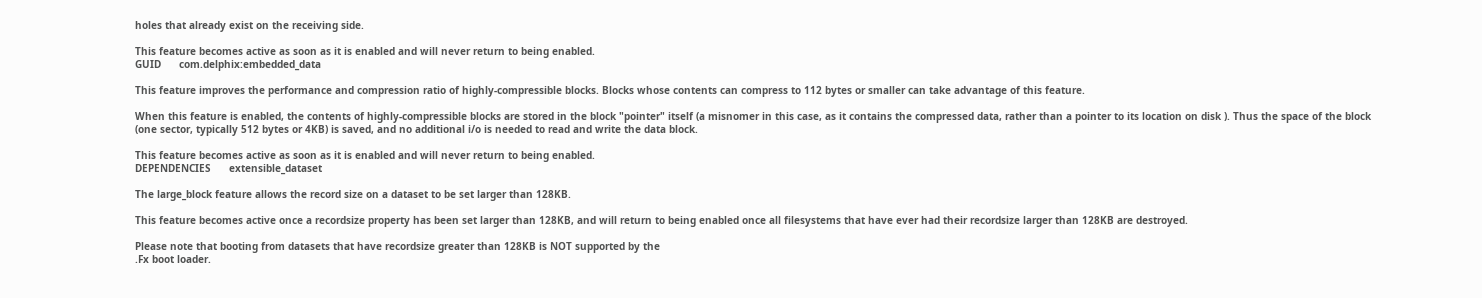holes that already exist on the receiving side.

This feature becomes active as soon as it is enabled and will never return to being enabled.
GUID      com.delphix:embedded_data

This feature improves the performance and compression ratio of highly-compressible blocks. Blocks whose contents can compress to 112 bytes or smaller can take advantage of this feature.

When this feature is enabled, the contents of highly-compressible blocks are stored in the block "pointer" itself (a misnomer in this case, as it contains the compressed data, rather than a pointer to its location on disk ). Thus the space of the block (one sector, typically 512 bytes or 4KB) is saved, and no additional i/o is needed to read and write the data block.

This feature becomes active as soon as it is enabled and will never return to being enabled.
DEPENDENCIES      extensible_dataset

The large_block feature allows the record size on a dataset to be set larger than 128KB.

This feature becomes active once a recordsize property has been set larger than 128KB, and will return to being enabled once all filesystems that have ever had their recordsize larger than 128KB are destroyed.

Please note that booting from datasets that have recordsize greater than 128KB is NOT supported by the
.Fx boot loader.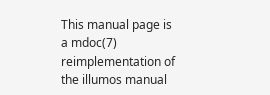This manual page is a mdoc(7) reimplementation of the illumos manual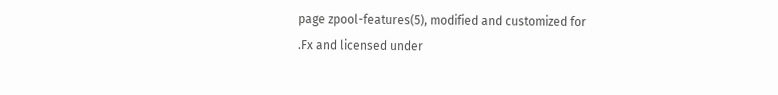page zpool-features(5), modified and customized for
.Fx and licensed under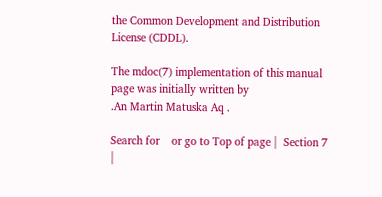the Common Development and Distribution License (CDDL).

The mdoc(7) implementation of this manual page was initially written by
.An Martin Matuska Aq .

Search for    or go to Top of page |  Section 7 |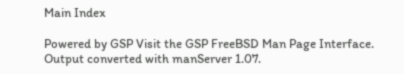Main Index

Powered by GSP Visit the GSP FreeBSD Man Page Interface.
Output converted with manServer 1.07.